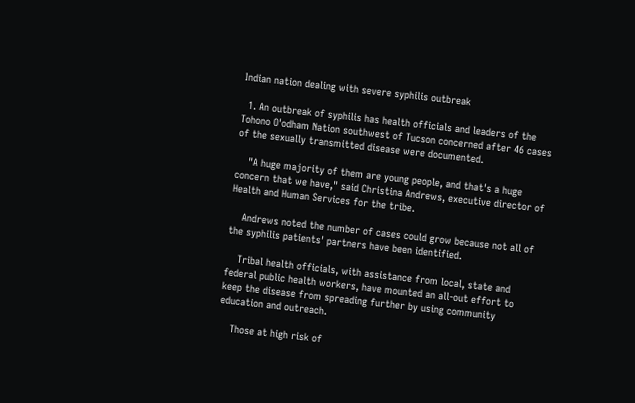Indian nation dealing with severe syphilis outbreak

  1. An outbreak of syphilis has health officials and leaders of the Tohono O'odham Nation southwest of Tucson concerned after 46 cases of the sexually transmitted disease were documented.

    "A huge majority of them are young people, and that's a huge concern that we have," said Christina Andrews, executive director of Health and Human Services for the tribe.

    Andrews noted the number of cases could grow because not all of the syphilis patients' partners have been identified.

    Tribal health officials, with assistance from local, state and federal public health workers, have mounted an all-out effort to keep the disease from spreading further by using community education and outreach.

    Those at high risk of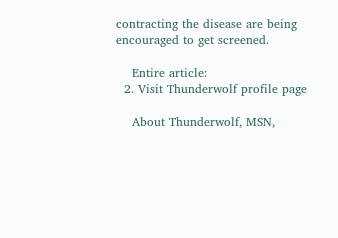contracting the disease are being encouraged to get screened.

    Entire article:
  2. Visit Thunderwolf profile page

    About Thunderwolf, MSN,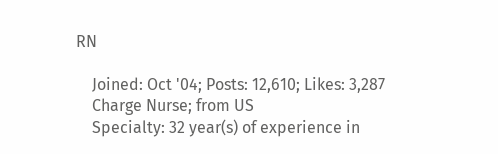RN

    Joined: Oct '04; Posts: 12,610; Likes: 3,287
    Charge Nurse; from US
    Specialty: 32 year(s) of experience in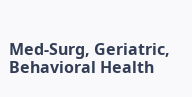Med-Surg, Geriatric, Behavioral Health